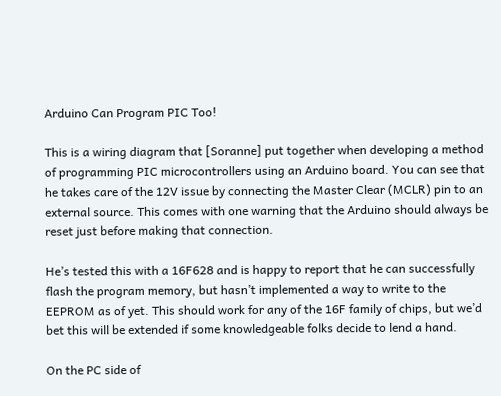Arduino Can Program PIC Too!

This is a wiring diagram that [Soranne] put together when developing a method of programming PIC microcontrollers using an Arduino board. You can see that he takes care of the 12V issue by connecting the Master Clear (MCLR) pin to an external source. This comes with one warning that the Arduino should always be reset just before making that connection.

He’s tested this with a 16F628 and is happy to report that he can successfully flash the program memory, but hasn’t implemented a way to write to the EEPROM as of yet. This should work for any of the 16F family of chips, but we’d bet this will be extended if some knowledgeable folks decide to lend a hand.

On the PC side of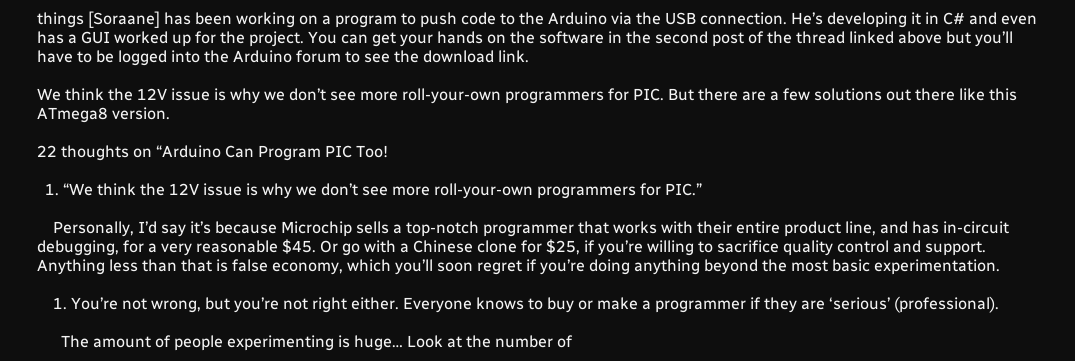things [Soraane] has been working on a program to push code to the Arduino via the USB connection. He’s developing it in C# and even has a GUI worked up for the project. You can get your hands on the software in the second post of the thread linked above but you’ll have to be logged into the Arduino forum to see the download link.

We think the 12V issue is why we don’t see more roll-your-own programmers for PIC. But there are a few solutions out there like this ATmega8 version.

22 thoughts on “Arduino Can Program PIC Too!

  1. “We think the 12V issue is why we don’t see more roll-your-own programmers for PIC.”

    Personally, I’d say it’s because Microchip sells a top-notch programmer that works with their entire product line, and has in-circuit debugging, for a very reasonable $45. Or go with a Chinese clone for $25, if you’re willing to sacrifice quality control and support. Anything less than that is false economy, which you’ll soon regret if you’re doing anything beyond the most basic experimentation.

    1. You’re not wrong, but you’re not right either. Everyone knows to buy or make a programmer if they are ‘serious’ (professional).

      The amount of people experimenting is huge… Look at the number of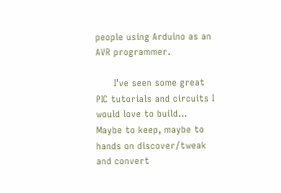people using Arduino as an AVR programmer.

      I’ve seen some great PIC tutorials and circuits I would love to build… Maybe to keep, maybe to hands on discover/tweak and convert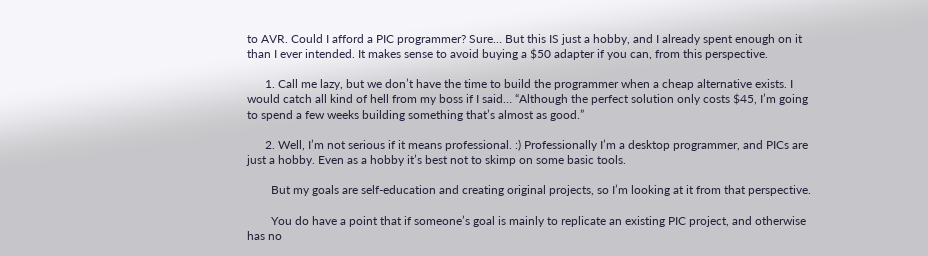to AVR. Could I afford a PIC programmer? Sure… But this IS just a hobby, and I already spent enough on it than I ever intended. It makes sense to avoid buying a $50 adapter if you can, from this perspective.

      1. Call me lazy, but we don’t have the time to build the programmer when a cheap alternative exists. I would catch all kind of hell from my boss if I said… “Although the perfect solution only costs $45, I’m going to spend a few weeks building something that’s almost as good.”

      2. Well, I’m not serious if it means professional. :) Professionally I’m a desktop programmer, and PICs are just a hobby. Even as a hobby it’s best not to skimp on some basic tools.

        But my goals are self-education and creating original projects, so I’m looking at it from that perspective.

        You do have a point that if someone’s goal is mainly to replicate an existing PIC project, and otherwise has no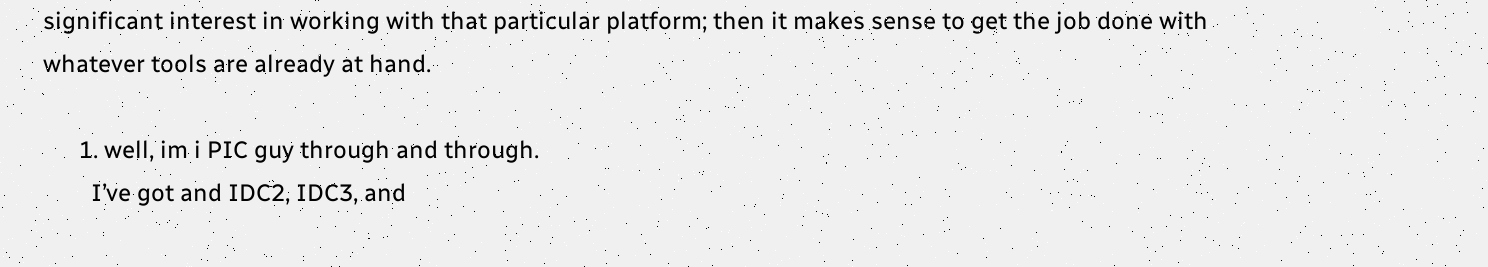significant interest in working with that particular platform; then it makes sense to get the job done with whatever tools are already at hand.

      1. well, im i PIC guy through and through.
        I’ve got and IDC2, IDC3, and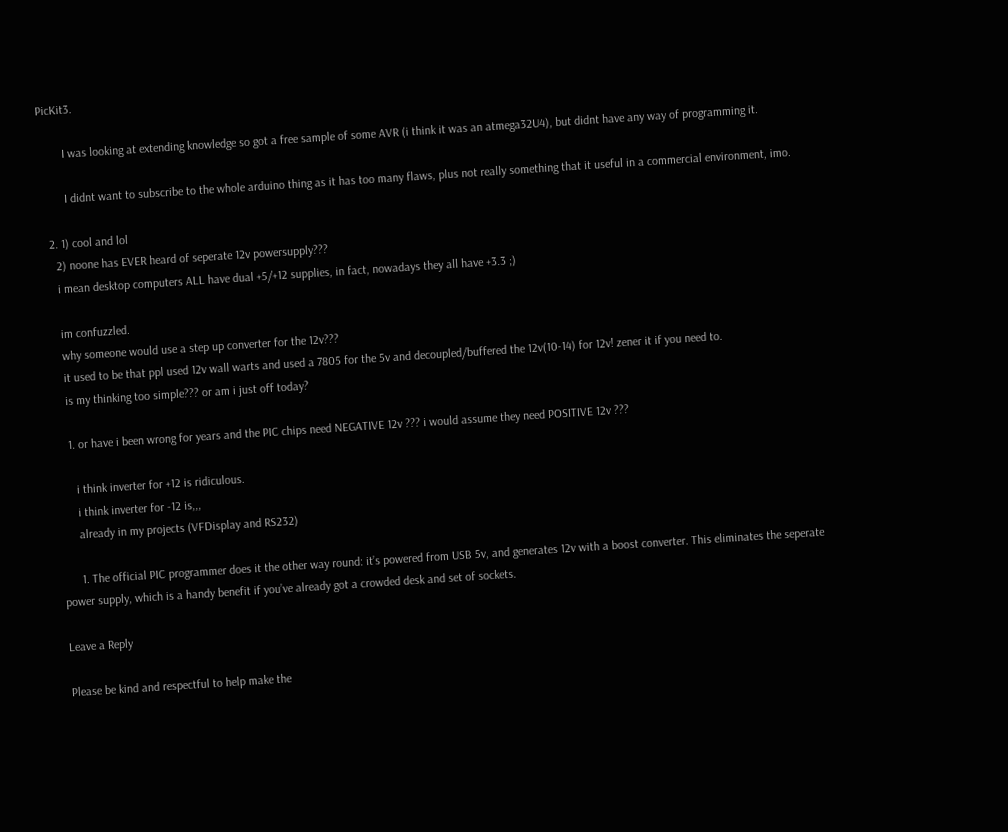PicKit3.

        I was looking at extending knowledge so got a free sample of some AVR (i think it was an atmega32U4), but didnt have any way of programming it.

        I didnt want to subscribe to the whole arduino thing as it has too many flaws, plus not really something that it useful in a commercial environment, imo.

  2. 1) cool and lol
    2) noone has EVER heard of seperate 12v powersupply???
    i mean desktop computers ALL have dual +5/+12 supplies, in fact, nowadays they all have +3.3 ;)

    im confuzzled.
    why someone would use a step up converter for the 12v???
    it used to be that ppl used 12v wall warts and used a 7805 for the 5v and decoupled/buffered the 12v(10-14) for 12v! zener it if you need to.
    is my thinking too simple??? or am i just off today?

    1. or have i been wrong for years and the PIC chips need NEGATIVE 12v ??? i would assume they need POSITIVE 12v ???

      i think inverter for +12 is ridiculous.
      i think inverter for -12 is,,,
      already in my projects (VFDisplay and RS232)

      1. The official PIC programmer does it the other way round: it’s powered from USB 5v, and generates 12v with a boost converter. This eliminates the seperate power supply, which is a handy benefit if you’ve already got a crowded desk and set of sockets.

Leave a Reply

Please be kind and respectful to help make the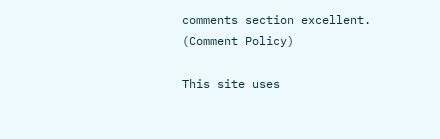comments section excellent. (Comment Policy)

This site uses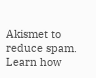Akismet to reduce spam. Learn how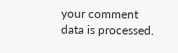your comment data is processed.